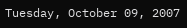Tuesday, October 09, 2007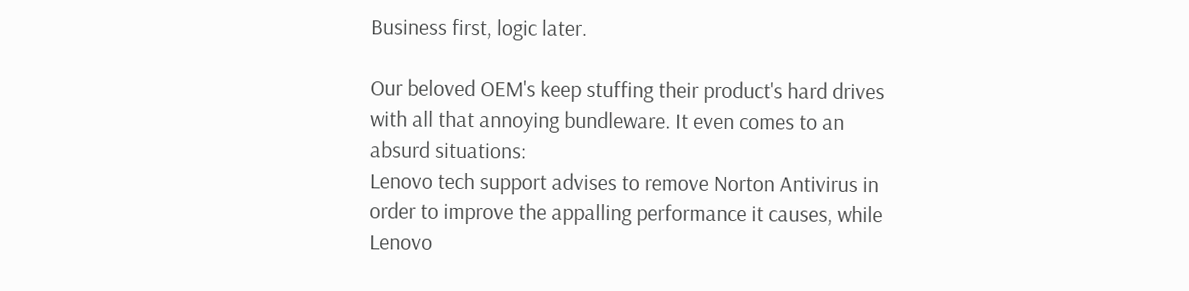Business first, logic later.

Our beloved OEM's keep stuffing their product's hard drives with all that annoying bundleware. It even comes to an absurd situations:
Lenovo tech support advises to remove Norton Antivirus in order to improve the appalling performance it causes, while Lenovo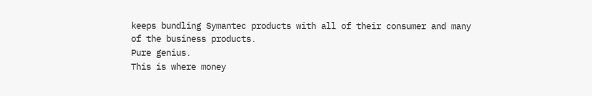keeps bundling Symantec products with all of their consumer and many of the business products.
Pure genius.
This is where money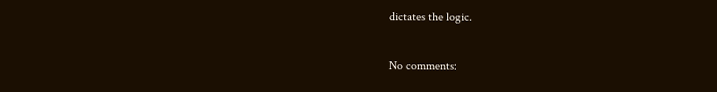dictates the logic.

No comments: